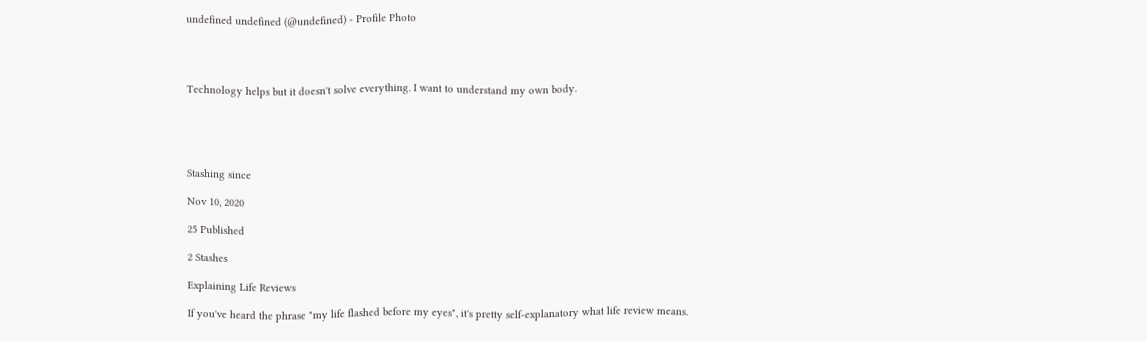undefined undefined (@undefined) - Profile Photo




Technology helps but it doesn't solve everything. I want to understand my own body.





Stashing since

Nov 10, 2020

25 Published

2 Stashes

Explaining Life Reviews

If you've heard the phrase "my life flashed before my eyes", it's pretty self-explanatory what life review means.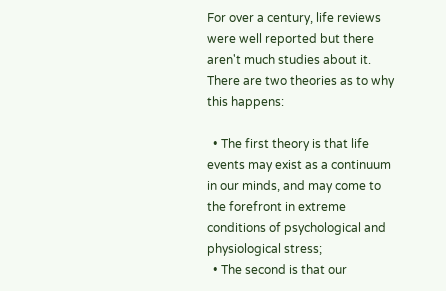For over a century, life reviews were well reported but there aren't much studies about it. There are two theories as to why this happens:

  • The first theory is that life events may exist as a continuum in our minds, and may come to the forefront in extreme conditions of psychological and physiological stress;
  • The second is that our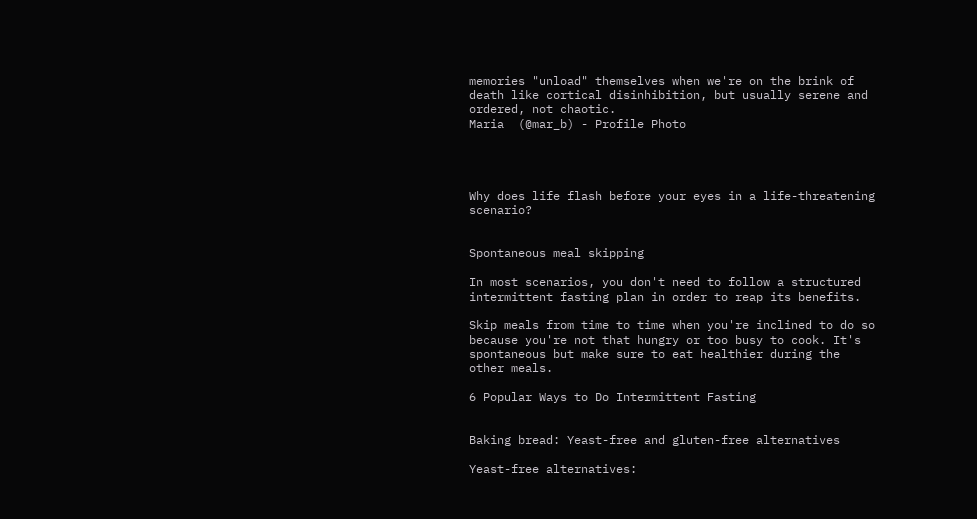memories "unload" themselves when we're on the brink of death like cortical disinhibition, but usually serene and ordered, not chaotic.
Maria  (@mar_b) - Profile Photo




Why does life flash before your eyes in a life-threatening scenario?


Spontaneous meal skipping

In most scenarios, you don't need to follow a structured intermittent fasting plan in order to reap its benefits.

Skip meals from time to time when you're inclined to do so because you're not that hungry or too busy to cook. It's spontaneous but make sure to eat healthier during the other meals.

6 Popular Ways to Do Intermittent Fasting


Baking bread: Yeast-free and gluten-free alternatives

Yeast-free alternatives: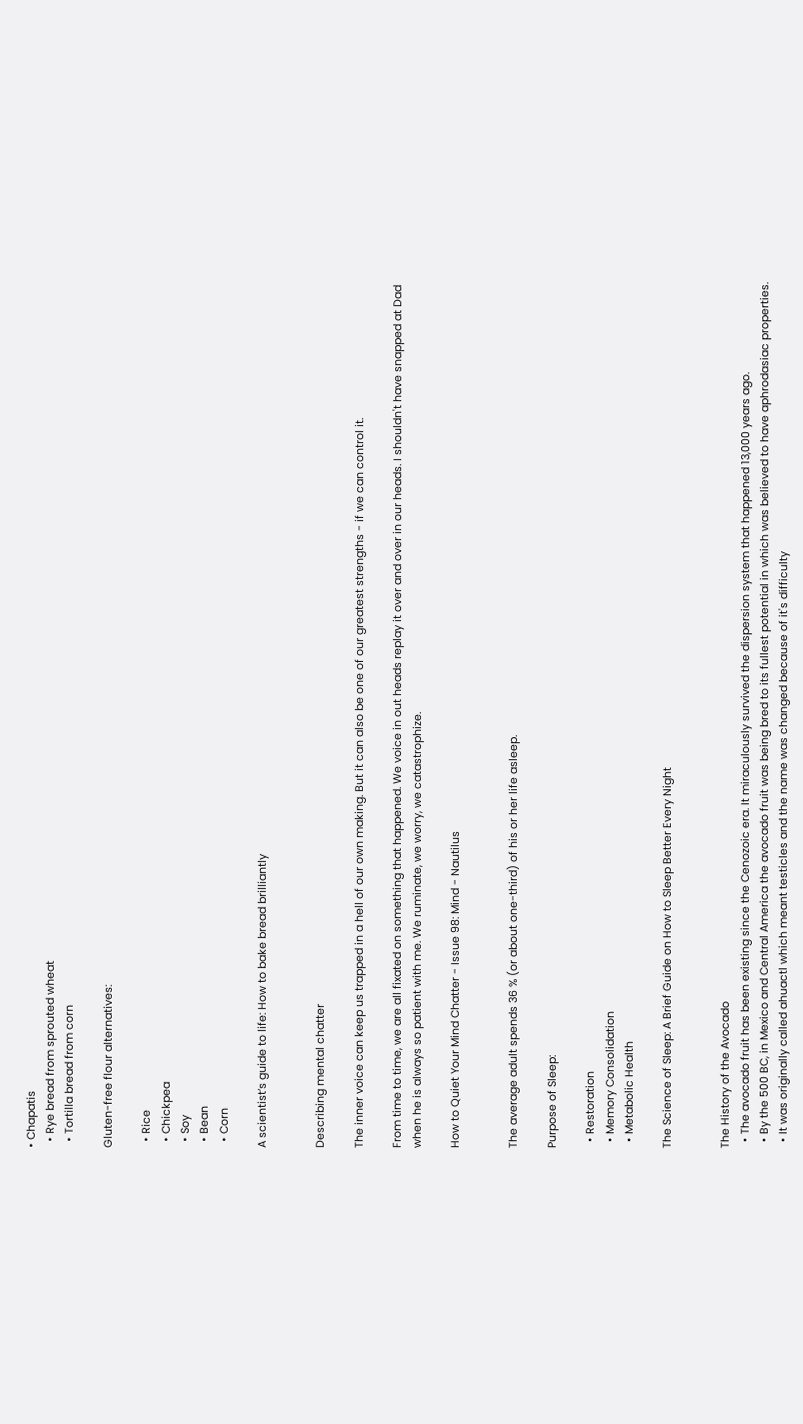• Chapatis
  • Rye bread from sprouted wheat
  • Tortilla bread from corn

Gluten-free flour alternatives:

  • Rice
  • Chickpea
  • Soy
  • Bean
  • Corn

A scientist’s guide to life: How to bake bread brilliantly


Describing mental chatter

The inner voice can keep us trapped in a hell of our own making. But it can also be one of our greatest strengths - if we can control it.

From time to time, we are all fixated on something that happened. We voice in out heads replay it over and over in our heads. I shouldn't have snapped at Dad when he is always so patient with me. We ruminate, we worry, we catastrophize.

How to Quiet Your Mind Chatter - Issue 98: Mind - Nautilus


The average adult spends 36 % (or about one-third) of his or her life asleep.

Purpose of Sleep:

  • Restoration
  • Memory Consolidation
  • Metabolic Health

The Science of Sleep: A Brief Guide on How to Sleep Better Every Night


The History of the Avocado
  • The avocado fruit has been existing since the Cenozoic era. It miraculously survived the dispersion system that happened 13,000 years ago.
  • By the 500 BC, in Mexico and Central America the avocado fruit was being bred to its fullest potential in which was believed to have aphrodasiac properties.
  • It was originally called ahuactl which meant testicles and the name was changed because of it's difficulty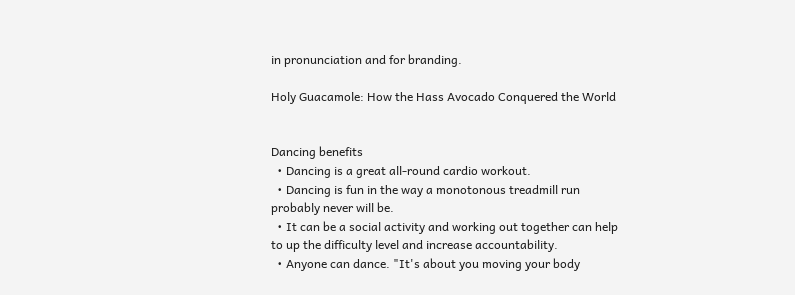in pronunciation and for branding.

Holy Guacamole: How the Hass Avocado Conquered the World


Dancing benefits
  • Dancing is a great all-round cardio workout.
  • Dancing is fun in the way a monotonous treadmill run probably never will be.
  • It can be a social activity and working out together can help to up the difficulty level and increase accountability.
  • Anyone can dance. "It's about you moving your body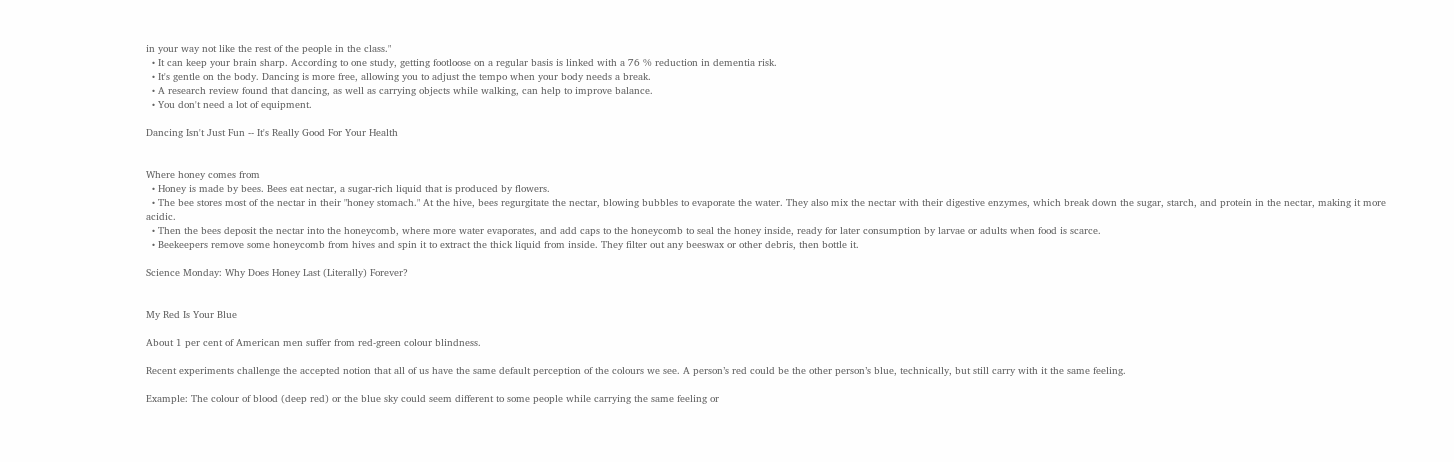in your way not like the rest of the people in the class."
  • It can keep your brain sharp. According to one study, getting footloose on a regular basis is linked with a 76 % reduction in dementia risk.
  • It's gentle on the body. Dancing is more free, allowing you to adjust the tempo when your body needs a break.
  • A research review found that dancing, as well as carrying objects while walking, can help to improve balance.
  • You don't need a lot of equipment.

Dancing Isn't Just Fun -- It's Really Good For Your Health


Where honey comes from
  • Honey is made by bees. Bees eat nectar, a sugar-rich liquid that is produced by flowers.
  • The bee stores most of the nectar in their "honey stomach." At the hive, bees regurgitate the nectar, blowing bubbles to evaporate the water. They also mix the nectar with their digestive enzymes, which break down the sugar, starch, and protein in the nectar, making it more acidic.
  • Then the bees deposit the nectar into the honeycomb, where more water evaporates, and add caps to the honeycomb to seal the honey inside, ready for later consumption by larvae or adults when food is scarce.
  • Beekeepers remove some honeycomb from hives and spin it to extract the thick liquid from inside. They filter out any beeswax or other debris, then bottle it.

Science Monday: Why Does Honey Last (Literally) Forever?


My Red Is Your Blue

About 1 per cent of American men suffer from red-green colour blindness.

Recent experiments challenge the accepted notion that all of us have the same default perception of the colours we see. A person’s red could be the other person’s blue, technically, but still carry with it the same feeling.

Example: The colour of blood (deep red) or the blue sky could seem different to some people while carrying the same feeling or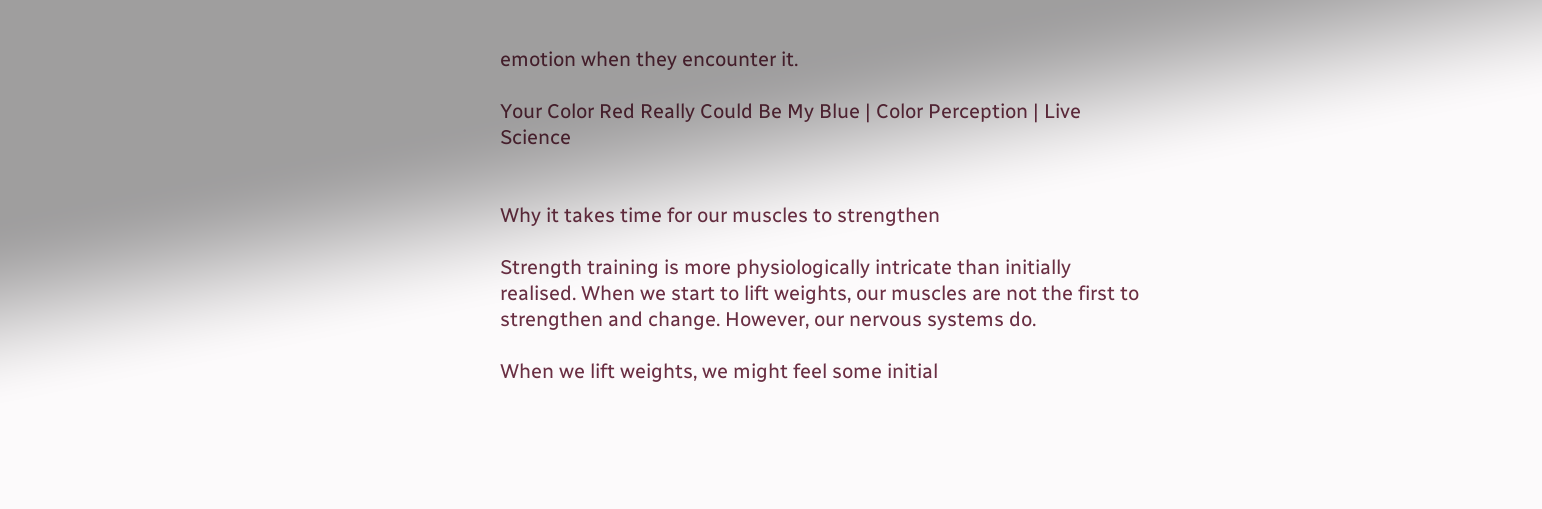emotion when they encounter it.

Your Color Red Really Could Be My Blue | Color Perception | Live Science


Why it takes time for our muscles to strengthen

Strength training is more physiologically intricate than initially realised. When we start to lift weights, our muscles are not the first to strengthen and change. However, our nervous systems do.

When we lift weights, we might feel some initial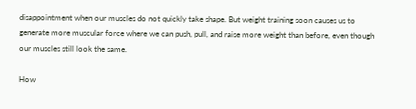disappointment when our muscles do not quickly take shape. But weight training soon causes us to generate more muscular force where we can push, pull, and raise more weight than before, even though our muscles still look the same.

How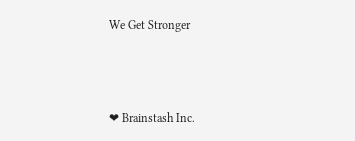We Get Stronger



❤ Brainstash Inc.